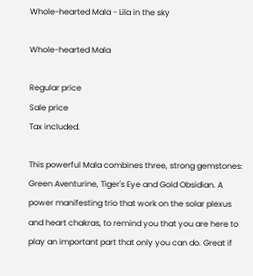Whole-hearted Mala - Lila in the sky

Whole-hearted Mala

Regular price
Sale price
Tax included.

This powerful Mala combines three, strong gemstones: Green Aventurine, Tiger's Eye and Gold Obsidian. A power manifesting trio that work on the solar plexus and heart chakras, to remind you that you are here to play an important part that only you can do. Great if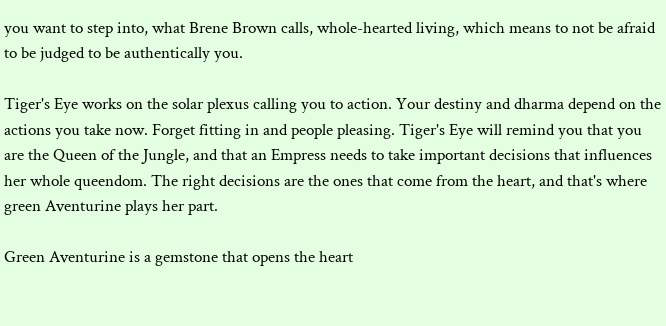you want to step into, what Brene Brown calls, whole-hearted living, which means to not be afraid to be judged to be authentically you.

Tiger's Eye works on the solar plexus calling you to action. Your destiny and dharma depend on the actions you take now. Forget fitting in and people pleasing. Tiger's Eye will remind you that you are the Queen of the Jungle, and that an Empress needs to take important decisions that influences her whole queendom. The right decisions are the ones that come from the heart, and that's where green Aventurine plays her part.

Green Aventurine is a gemstone that opens the heart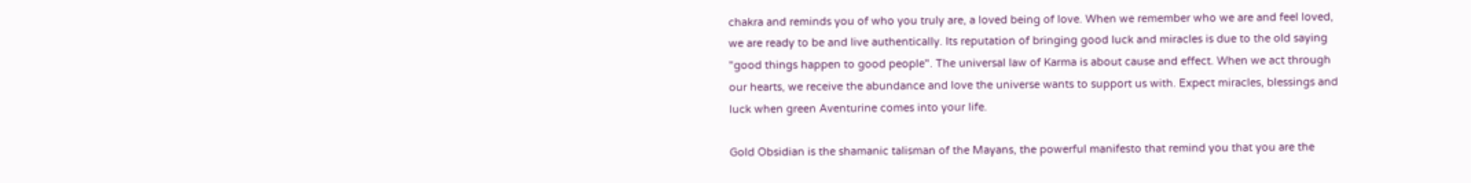chakra and reminds you of who you truly are, a loved being of love. When we remember who we are and feel loved, we are ready to be and live authentically. Its reputation of bringing good luck and miracles is due to the old saying "good things happen to good people". The universal law of Karma is about cause and effect. When we act through our hearts, we receive the abundance and love the universe wants to support us with. Expect miracles, blessings and luck when green Aventurine comes into your life.

Gold Obsidian is the shamanic talisman of the Mayans, the powerful manifesto that remind you that you are the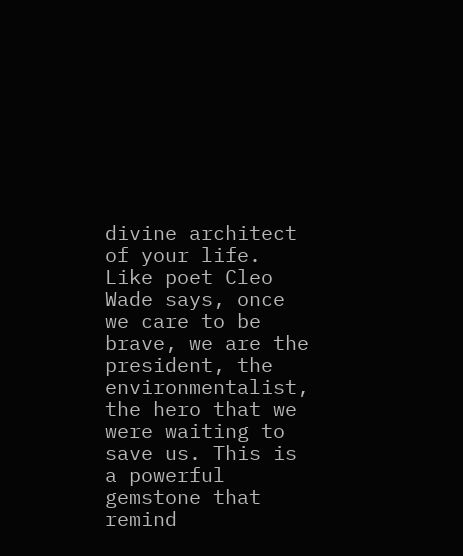divine architect of your life. Like poet Cleo Wade says, once we care to be brave, we are the president, the environmentalist, the hero that we were waiting to save us. This is a powerful gemstone that remind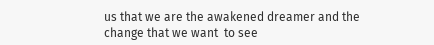us that we are the awakened dreamer and the change that we want  to see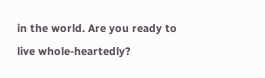in the world. Are you ready to live whole-heartedly?